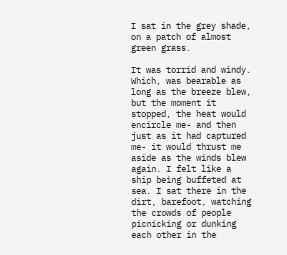I sat in the grey shade, on a patch of almost green grass.

It was torrid and windy. Which, was bearable as long as the breeze blew, but the moment it stopped, the heat would encircle me- and then just as it had captured me- it would thrust me aside as the winds blew again. I felt like a ship being buffeted at sea. I sat there in the dirt, barefoot, watching the crowds of people picnicking or dunking each other in the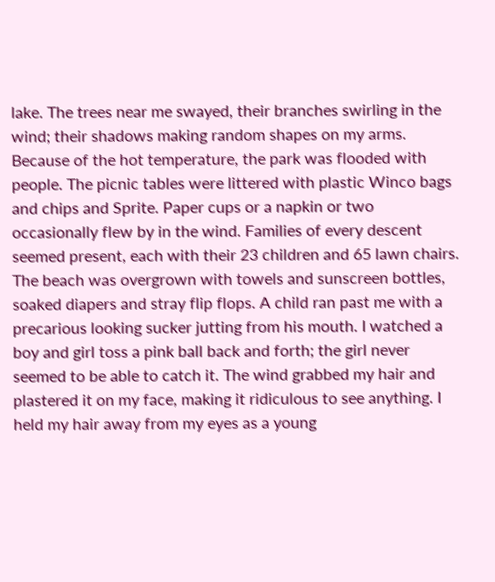lake. The trees near me swayed, their branches swirling in the wind; their shadows making random shapes on my arms. Because of the hot temperature, the park was flooded with people. The picnic tables were littered with plastic Winco bags and chips and Sprite. Paper cups or a napkin or two occasionally flew by in the wind. Families of every descent seemed present, each with their 23 children and 65 lawn chairs. The beach was overgrown with towels and sunscreen bottles, soaked diapers and stray flip flops. A child ran past me with a precarious looking sucker jutting from his mouth. I watched a boy and girl toss a pink ball back and forth; the girl never seemed to be able to catch it. The wind grabbed my hair and plastered it on my face, making it ridiculous to see anything. I held my hair away from my eyes as a young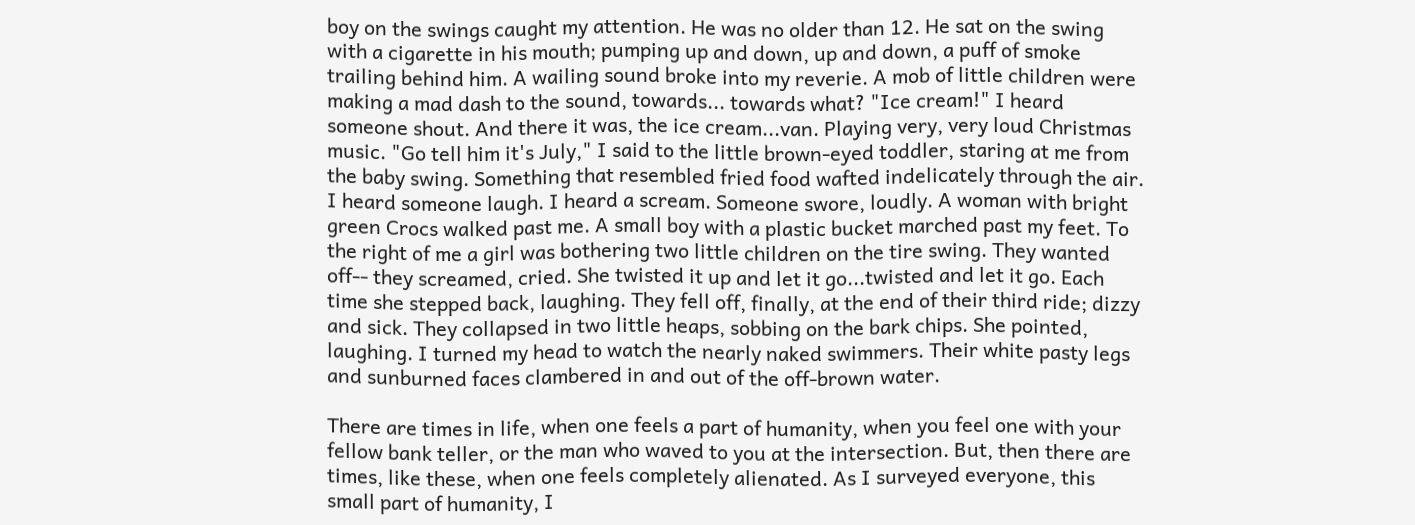boy on the swings caught my attention. He was no older than 12. He sat on the swing with a cigarette in his mouth; pumping up and down, up and down, a puff of smoke trailing behind him. A wailing sound broke into my reverie. A mob of little children were making a mad dash to the sound, towards... towards what? "Ice cream!" I heard someone shout. And there it was, the ice cream...van. Playing very, very loud Christmas music. "Go tell him it's July," I said to the little brown-eyed toddler, staring at me from the baby swing. Something that resembled fried food wafted indelicately through the air. I heard someone laugh. I heard a scream. Someone swore, loudly. A woman with bright green Crocs walked past me. A small boy with a plastic bucket marched past my feet. To the right of me a girl was bothering two little children on the tire swing. They wanted off-- they screamed, cried. She twisted it up and let it go...twisted and let it go. Each time she stepped back, laughing. They fell off, finally, at the end of their third ride; dizzy and sick. They collapsed in two little heaps, sobbing on the bark chips. She pointed, laughing. I turned my head to watch the nearly naked swimmers. Their white pasty legs and sunburned faces clambered in and out of the off-brown water.

There are times in life, when one feels a part of humanity, when you feel one with your fellow bank teller, or the man who waved to you at the intersection. But, then there are times, like these, when one feels completely alienated. As I surveyed everyone, this small part of humanity, I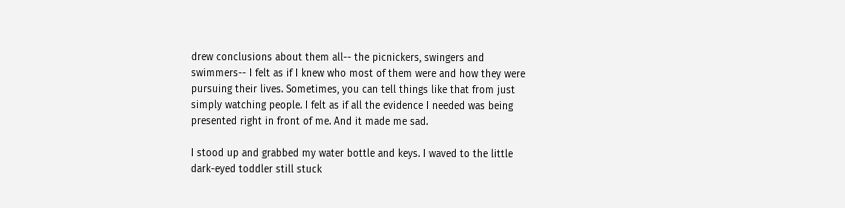drew conclusions about them all-- the picnickers, swingers and swimmers-- I felt as if I knew who most of them were and how they were pursuing their lives. Sometimes, you can tell things like that from just simply watching people. I felt as if all the evidence I needed was being presented right in front of me. And it made me sad.

I stood up and grabbed my water bottle and keys. I waved to the little dark-eyed toddler still stuck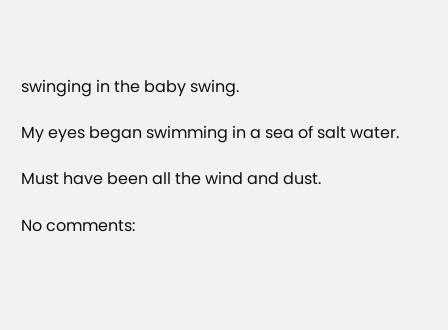swinging in the baby swing.

My eyes began swimming in a sea of salt water.

Must have been all the wind and dust.

No comments: